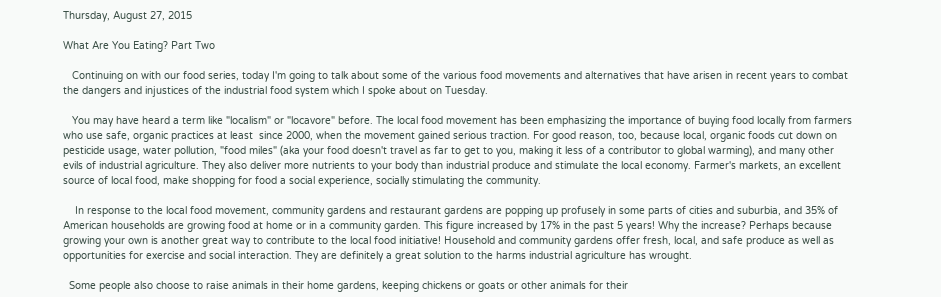Thursday, August 27, 2015

What Are You Eating? Part Two

   Continuing on with our food series, today I'm going to talk about some of the various food movements and alternatives that have arisen in recent years to combat the dangers and injustices of the industrial food system which I spoke about on Tuesday.

   You may have heard a term like "localism" or "locavore" before. The local food movement has been emphasizing the importance of buying food locally from farmers who use safe, organic practices at least  since 2000, when the movement gained serious traction. For good reason, too, because local, organic foods cut down on pesticide usage, water pollution, "food miles" (aka your food doesn't travel as far to get to you, making it less of a contributor to global warming), and many other evils of industrial agriculture. They also deliver more nutrients to your body than industrial produce and stimulate the local economy. Farmer's markets, an excellent source of local food, make shopping for food a social experience, socially stimulating the community.

    In response to the local food movement, community gardens and restaurant gardens are popping up profusely in some parts of cities and suburbia, and 35% of American households are growing food at home or in a community garden. This figure increased by 17% in the past 5 years! Why the increase? Perhaps because growing your own is another great way to contribute to the local food initiative! Household and community gardens offer fresh, local, and safe produce as well as opportunities for exercise and social interaction. They are definitely a great solution to the harms industrial agriculture has wrought.

  Some people also choose to raise animals in their home gardens, keeping chickens or goats or other animals for their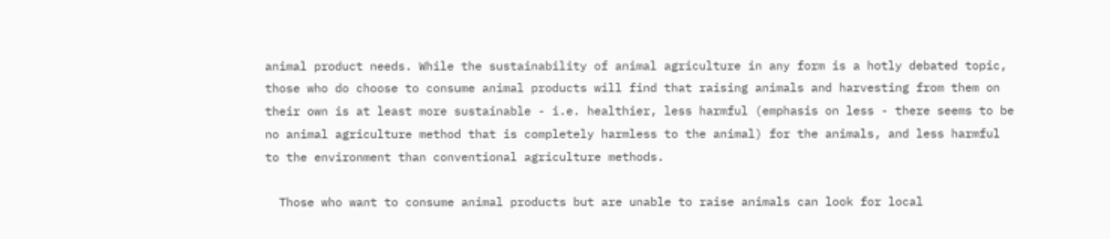animal product needs. While the sustainability of animal agriculture in any form is a hotly debated topic, those who do choose to consume animal products will find that raising animals and harvesting from them on their own is at least more sustainable - i.e. healthier, less harmful (emphasis on less - there seems to be no animal agriculture method that is completely harmless to the animal) for the animals, and less harmful to the environment than conventional agriculture methods.

  Those who want to consume animal products but are unable to raise animals can look for local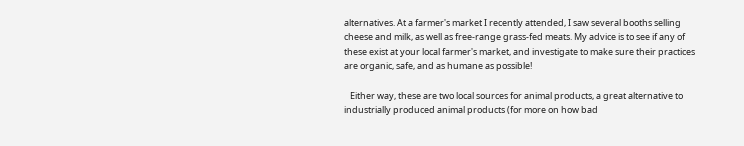alternatives. At a farmer's market I recently attended, I saw several booths selling cheese and milk, as well as free-range grass-fed meats. My advice is to see if any of these exist at your local farmer's market, and investigate to make sure their practices are organic, safe, and as humane as possible!

   Either way, these are two local sources for animal products, a great alternative to industrially produced animal products (for more on how bad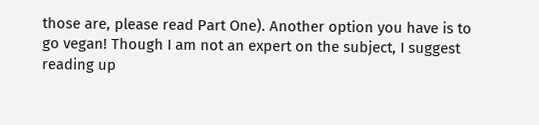those are, please read Part One). Another option you have is to go vegan! Though I am not an expert on the subject, I suggest reading up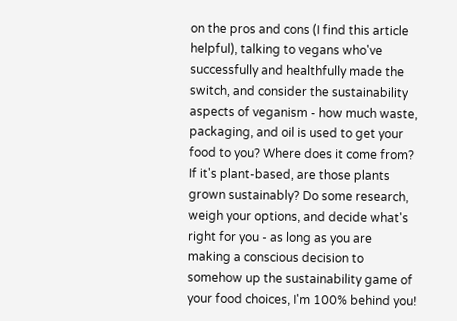on the pros and cons (I find this article helpful), talking to vegans who've successfully and healthfully made the switch, and consider the sustainability aspects of veganism - how much waste, packaging, and oil is used to get your food to you? Where does it come from? If it's plant-based, are those plants grown sustainably? Do some research, weigh your options, and decide what's right for you - as long as you are making a conscious decision to somehow up the sustainability game of your food choices, I'm 100% behind you!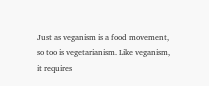Just as veganism is a food movement, so too is vegetarianism. Like veganism, it requires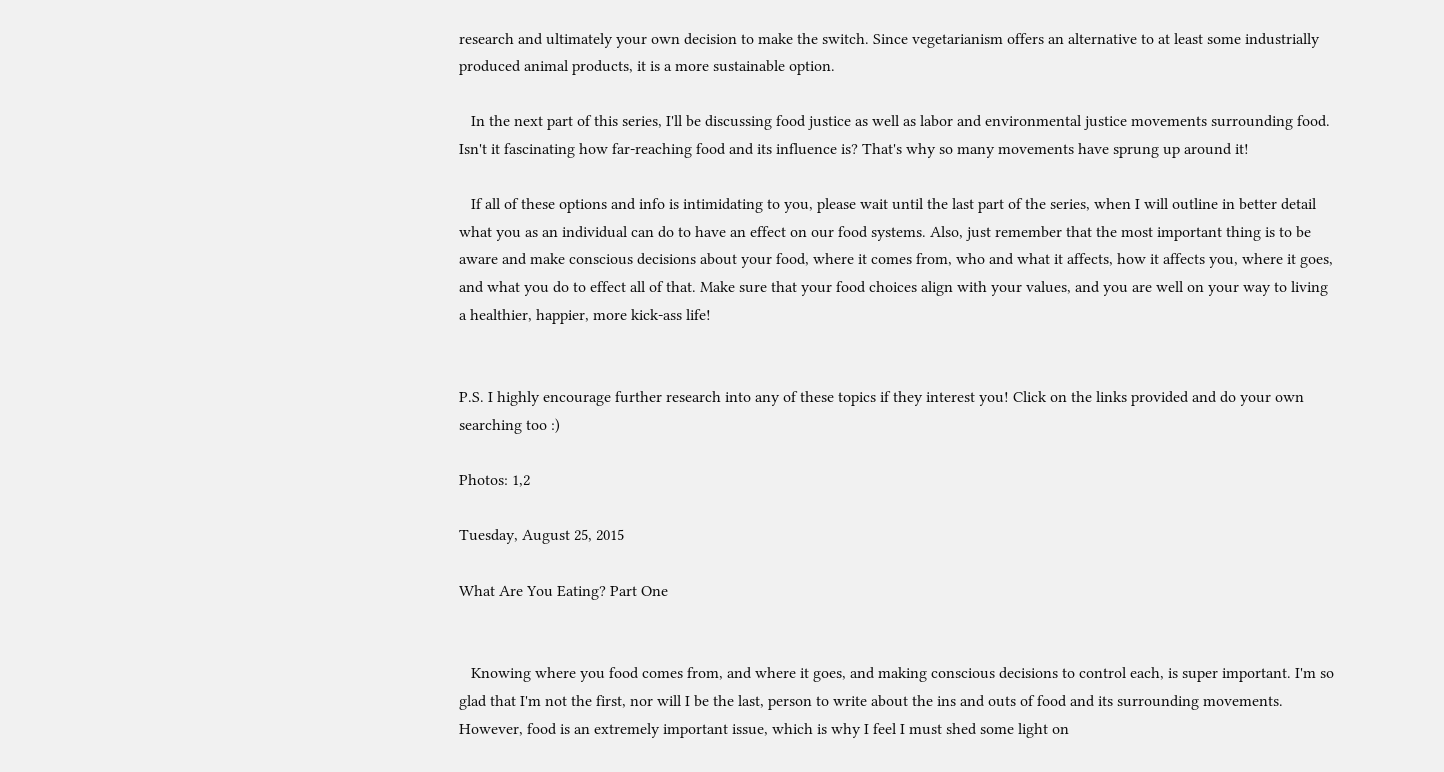research and ultimately your own decision to make the switch. Since vegetarianism offers an alternative to at least some industrially produced animal products, it is a more sustainable option.

   In the next part of this series, I'll be discussing food justice as well as labor and environmental justice movements surrounding food. Isn't it fascinating how far-reaching food and its influence is? That's why so many movements have sprung up around it!

   If all of these options and info is intimidating to you, please wait until the last part of the series, when I will outline in better detail what you as an individual can do to have an effect on our food systems. Also, just remember that the most important thing is to be aware and make conscious decisions about your food, where it comes from, who and what it affects, how it affects you, where it goes, and what you do to effect all of that. Make sure that your food choices align with your values, and you are well on your way to living a healthier, happier, more kick-ass life!


P.S. I highly encourage further research into any of these topics if they interest you! Click on the links provided and do your own searching too :)

Photos: 1,2

Tuesday, August 25, 2015

What Are You Eating? Part One


   Knowing where you food comes from, and where it goes, and making conscious decisions to control each, is super important. I'm so glad that I'm not the first, nor will I be the last, person to write about the ins and outs of food and its surrounding movements. However, food is an extremely important issue, which is why I feel I must shed some light on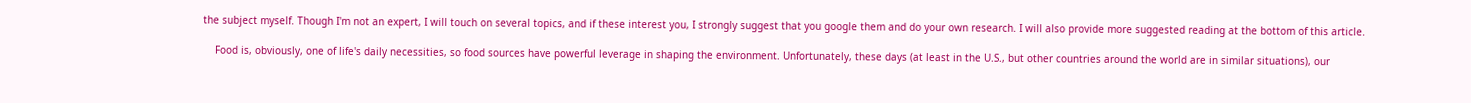the subject myself. Though I'm not an expert, I will touch on several topics, and if these interest you, I strongly suggest that you google them and do your own research. I will also provide more suggested reading at the bottom of this article.

    Food is, obviously, one of life's daily necessities, so food sources have powerful leverage in shaping the environment. Unfortunately, these days (at least in the U.S., but other countries around the world are in similar situations), our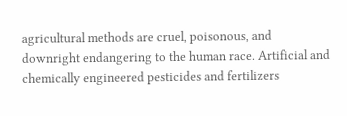agricultural methods are cruel, poisonous, and downright endangering to the human race. Artificial and chemically engineered pesticides and fertilizers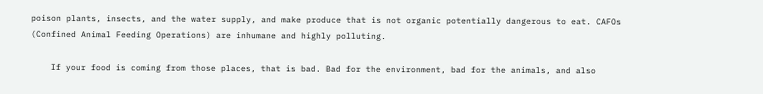poison plants, insects, and the water supply, and make produce that is not organic potentially dangerous to eat. CAFOs (Confined Animal Feeding Operations) are inhumane and highly polluting.

    If your food is coming from those places, that is bad. Bad for the environment, bad for the animals, and also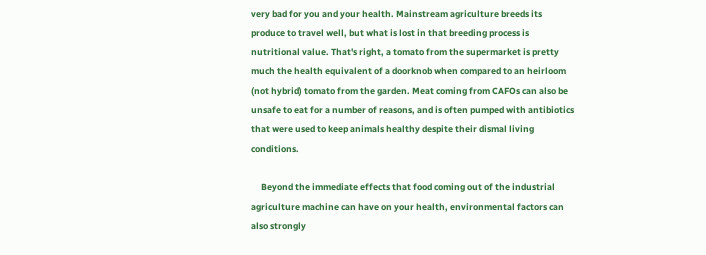very bad for you and your health. Mainstream agriculture breeds its produce to travel well, but what is lost in that breeding process is nutritional value. That's right, a tomato from the supermarket is pretty much the health equivalent of a doorknob when compared to an heirloom (not hybrid) tomato from the garden. Meat coming from CAFOs can also be unsafe to eat for a number of reasons, and is often pumped with antibiotics that were used to keep animals healthy despite their dismal living conditions.

     Beyond the immediate effects that food coming out of the industrial agriculture machine can have on your health, environmental factors can also strongly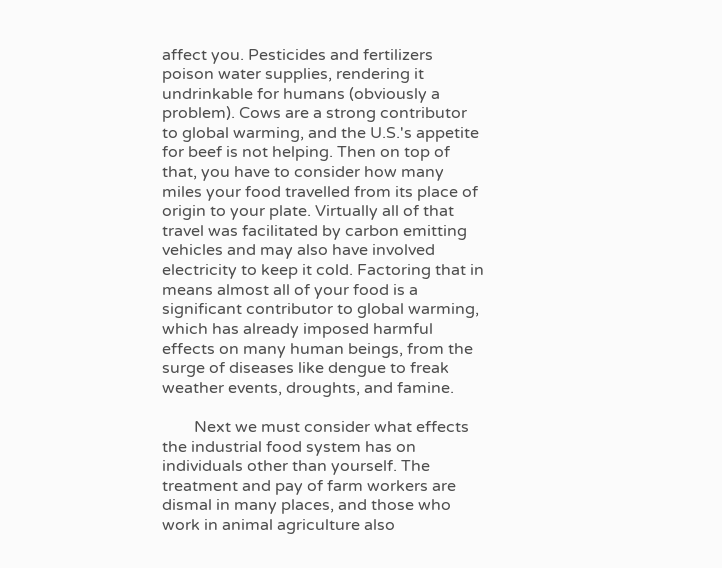affect you. Pesticides and fertilizers poison water supplies, rendering it undrinkable for humans (obviously a problem). Cows are a strong contributor to global warming, and the U.S.'s appetite for beef is not helping. Then on top of that, you have to consider how many miles your food travelled from its place of origin to your plate. Virtually all of that travel was facilitated by carbon emitting vehicles and may also have involved electricity to keep it cold. Factoring that in means almost all of your food is a significant contributor to global warming, which has already imposed harmful effects on many human beings, from the surge of diseases like dengue to freak weather events, droughts, and famine.

        Next we must consider what effects the industrial food system has on individuals other than yourself. The treatment and pay of farm workers are dismal in many places, and those who work in animal agriculture also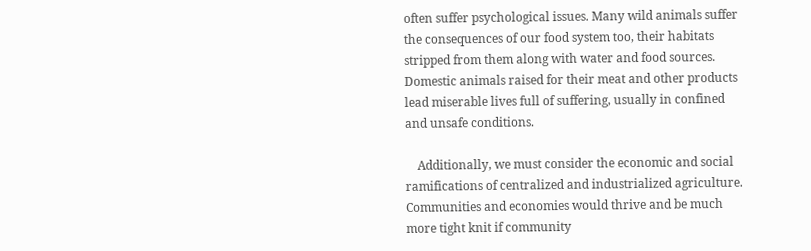often suffer psychological issues. Many wild animals suffer the consequences of our food system too, their habitats stripped from them along with water and food sources. Domestic animals raised for their meat and other products lead miserable lives full of suffering, usually in confined and unsafe conditions.

    Additionally, we must consider the economic and social ramifications of centralized and industrialized agriculture. Communities and economies would thrive and be much more tight knit if community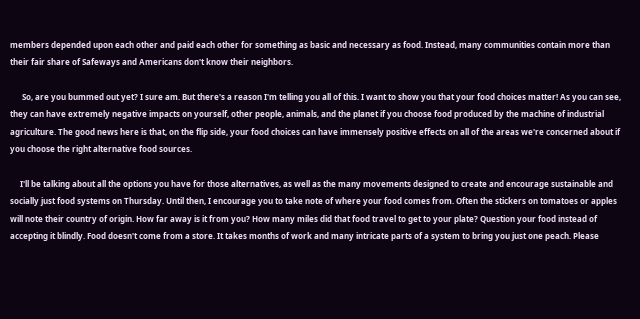members depended upon each other and paid each other for something as basic and necessary as food. Instead, many communities contain more than their fair share of Safeways and Americans don't know their neighbors.

      So, are you bummed out yet? I sure am. But there's a reason I'm telling you all of this. I want to show you that your food choices matter! As you can see, they can have extremely negative impacts on yourself, other people, animals, and the planet if you choose food produced by the machine of industrial agriculture. The good news here is that, on the flip side, your food choices can have immensely positive effects on all of the areas we're concerned about if you choose the right alternative food sources.

     I'll be talking about all the options you have for those alternatives, as well as the many movements designed to create and encourage sustainable and socially just food systems on Thursday. Until then, I encourage you to take note of where your food comes from. Often the stickers on tomatoes or apples will note their country of origin. How far away is it from you? How many miles did that food travel to get to your plate? Question your food instead of accepting it blindly. Food doesn't come from a store. It takes months of work and many intricate parts of a system to bring you just one peach. Please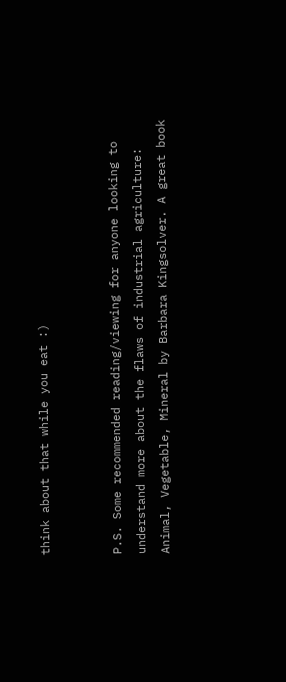think about that while you eat :)


P.S. Some recommended reading/viewing for anyone looking to understand more about the flaws of industrial agriculture:
Animal, Vegetable, Mineral by Barbara Kingsolver. A great book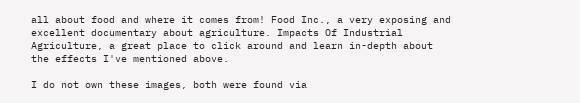all about food and where it comes from! Food Inc., a very exposing and excellent documentary about agriculture. Impacts Of Industrial Agriculture, a great place to click around and learn in-depth about the effects I've mentioned above.

I do not own these images, both were found via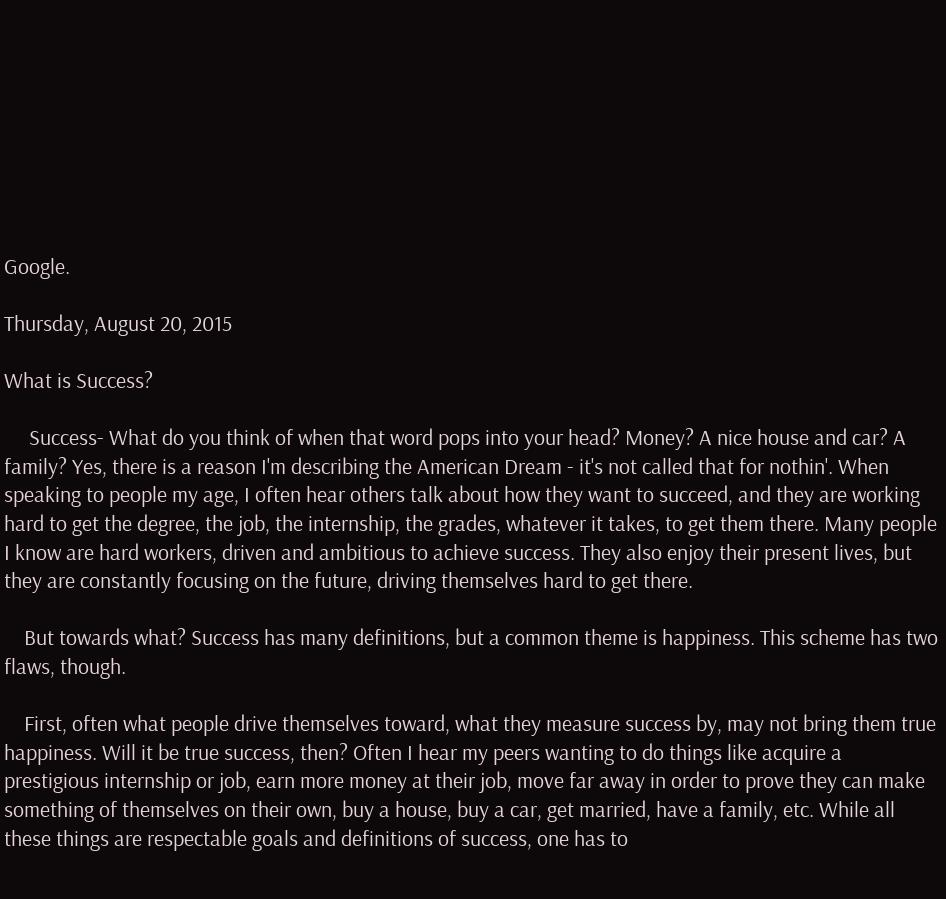Google.

Thursday, August 20, 2015

What is Success?

     Success- What do you think of when that word pops into your head? Money? A nice house and car? A family? Yes, there is a reason I'm describing the American Dream - it's not called that for nothin'. When speaking to people my age, I often hear others talk about how they want to succeed, and they are working hard to get the degree, the job, the internship, the grades, whatever it takes, to get them there. Many people I know are hard workers, driven and ambitious to achieve success. They also enjoy their present lives, but they are constantly focusing on the future, driving themselves hard to get there.

    But towards what? Success has many definitions, but a common theme is happiness. This scheme has two flaws, though.

    First, often what people drive themselves toward, what they measure success by, may not bring them true happiness. Will it be true success, then? Often I hear my peers wanting to do things like acquire a prestigious internship or job, earn more money at their job, move far away in order to prove they can make something of themselves on their own, buy a house, buy a car, get married, have a family, etc. While all these things are respectable goals and definitions of success, one has to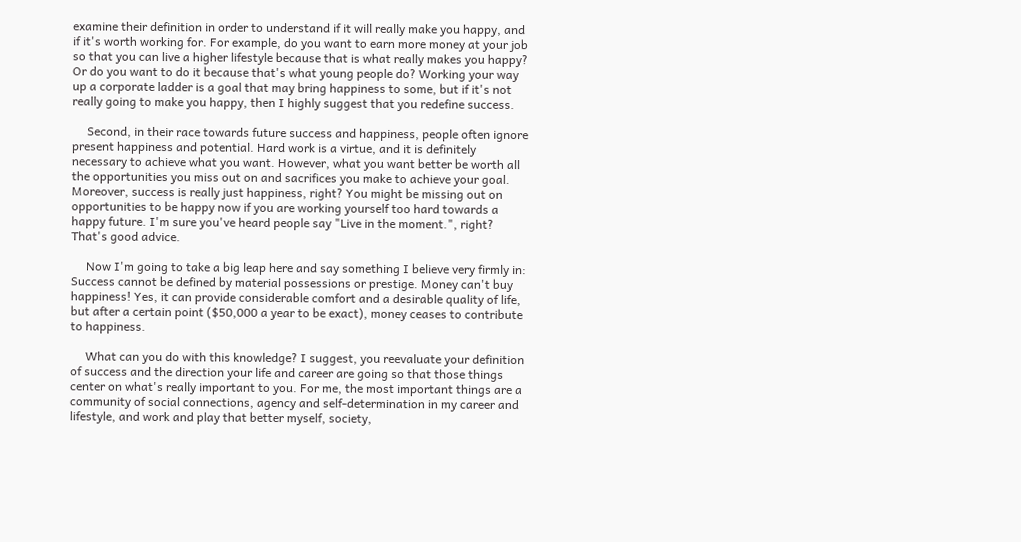examine their definition in order to understand if it will really make you happy, and if it's worth working for. For example, do you want to earn more money at your job so that you can live a higher lifestyle because that is what really makes you happy? Or do you want to do it because that's what young people do? Working your way up a corporate ladder is a goal that may bring happiness to some, but if it's not really going to make you happy, then I highly suggest that you redefine success.

     Second, in their race towards future success and happiness, people often ignore present happiness and potential. Hard work is a virtue, and it is definitely necessary to achieve what you want. However, what you want better be worth all the opportunities you miss out on and sacrifices you make to achieve your goal. Moreover, success is really just happiness, right? You might be missing out on opportunities to be happy now if you are working yourself too hard towards a happy future. I'm sure you've heard people say "Live in the moment.", right? That's good advice.

     Now I'm going to take a big leap here and say something I believe very firmly in: Success cannot be defined by material possessions or prestige. Money can't buy happiness! Yes, it can provide considerable comfort and a desirable quality of life, but after a certain point ($50,000 a year to be exact), money ceases to contribute to happiness.

     What can you do with this knowledge? I suggest, you reevaluate your definition of success and the direction your life and career are going so that those things center on what's really important to you. For me, the most important things are a community of social connections, agency and self-determination in my career and lifestyle, and work and play that better myself, society,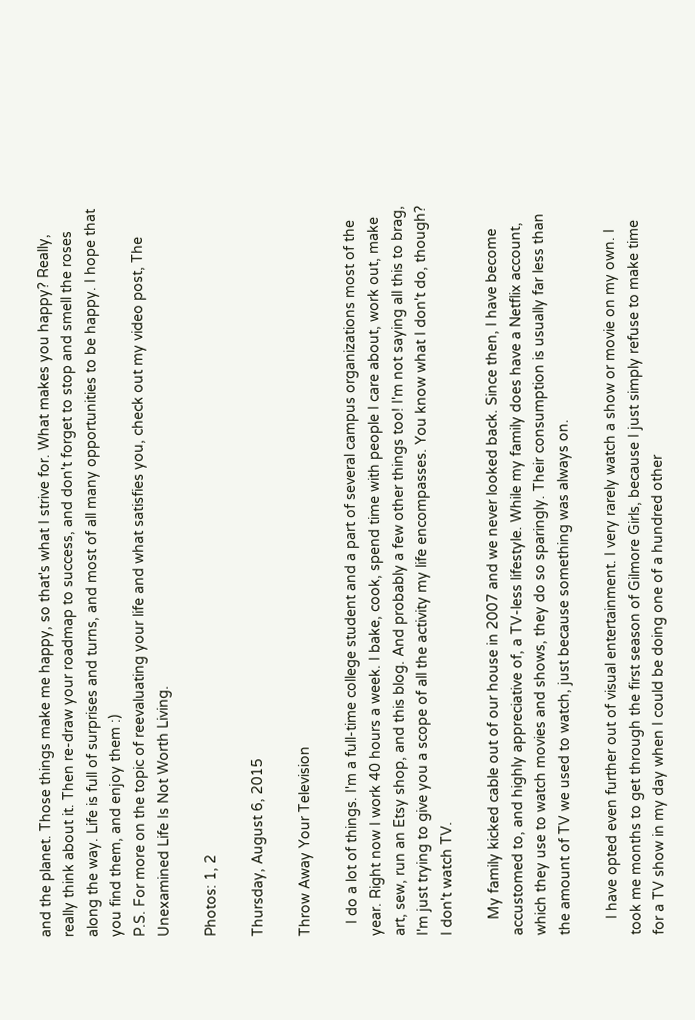and the planet. Those things make me happy, so that's what I strive for. What makes you happy? Really, really think about it. Then re-draw your roadmap to success, and don't forget to stop and smell the roses along the way. Life is full of surprises and turns, and most of all many opportunities to be happy. I hope that you find them, and enjoy them :)
P.S. For more on the topic of reevaluating your life and what satisfies you, check out my video post, The Unexamined Life Is Not Worth Living.

Photos: 1, 2

Thursday, August 6, 2015

Throw Away Your Television

   I do a lot of things. I'm a full-time college student and a part of several campus organizations most of the year. Right now I work 40 hours a week. I bake, cook, spend time with people I care about, work out, make art, sew, run an Etsy shop, and this blog. And probably a few other things too! I'm not saying all this to brag, I'm just trying to give you a scope of all the activity my life encompasses. You know what I don't do, though? I don't watch TV.

    My family kicked cable out of our house in 2007 and we never looked back. Since then, I have become accustomed to, and highly appreciative of, a TV-less lifestyle. While my family does have a Netflix account, which they use to watch movies and shows, they do so sparingly. Their consumption is usually far less than the amount of TV we used to watch, just because something was always on.

    I have opted even further out of visual entertainment. I very rarely watch a show or movie on my own. I took me months to get through the first season of Gilmore Girls, because I just simply refuse to make time for a TV show in my day when I could be doing one of a hundred other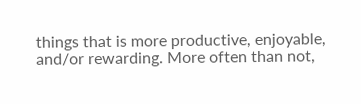things that is more productive, enjoyable, and/or rewarding. More often than not,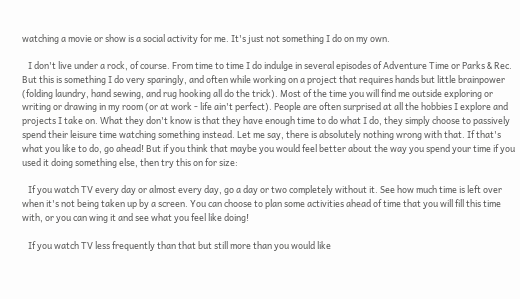watching a movie or show is a social activity for me. It's just not something I do on my own.

   I don't live under a rock, of course. From time to time I do indulge in several episodes of Adventure Time or Parks & Rec. But this is something I do very sparingly, and often while working on a project that requires hands but little brainpower (folding laundry, hand sewing, and rug hooking all do the trick). Most of the time you will find me outside exploring or writing or drawing in my room (or at work - life ain't perfect). People are often surprised at all the hobbies I explore and projects I take on. What they don't know is that they have enough time to do what I do, they simply choose to passively spend their leisure time watching something instead. Let me say, there is absolutely nothing wrong with that. If that's what you like to do, go ahead! But if you think that maybe you would feel better about the way you spend your time if you used it doing something else, then try this on for size:

   If you watch TV every day or almost every day, go a day or two completely without it. See how much time is left over when it's not being taken up by a screen. You can choose to plan some activities ahead of time that you will fill this time with, or you can wing it and see what you feel like doing!

   If you watch TV less frequently than that but still more than you would like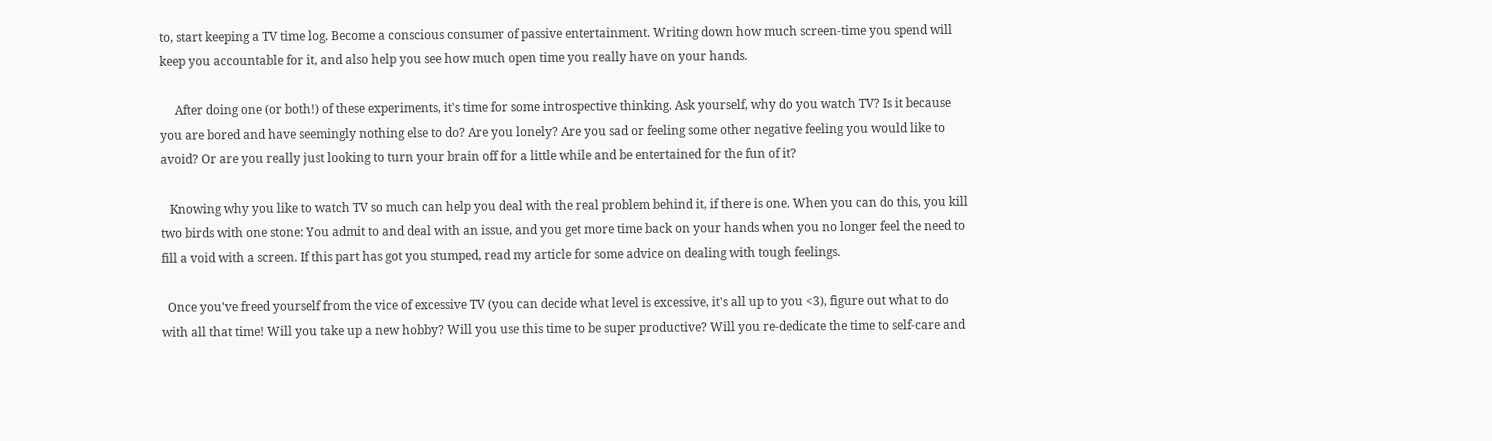to, start keeping a TV time log. Become a conscious consumer of passive entertainment. Writing down how much screen-time you spend will keep you accountable for it, and also help you see how much open time you really have on your hands.

     After doing one (or both!) of these experiments, it's time for some introspective thinking. Ask yourself, why do you watch TV? Is it because you are bored and have seemingly nothing else to do? Are you lonely? Are you sad or feeling some other negative feeling you would like to avoid? Or are you really just looking to turn your brain off for a little while and be entertained for the fun of it?

   Knowing why you like to watch TV so much can help you deal with the real problem behind it, if there is one. When you can do this, you kill two birds with one stone: You admit to and deal with an issue, and you get more time back on your hands when you no longer feel the need to fill a void with a screen. If this part has got you stumped, read my article for some advice on dealing with tough feelings.

  Once you've freed yourself from the vice of excessive TV (you can decide what level is excessive, it's all up to you <3), figure out what to do with all that time! Will you take up a new hobby? Will you use this time to be super productive? Will you re-dedicate the time to self-care and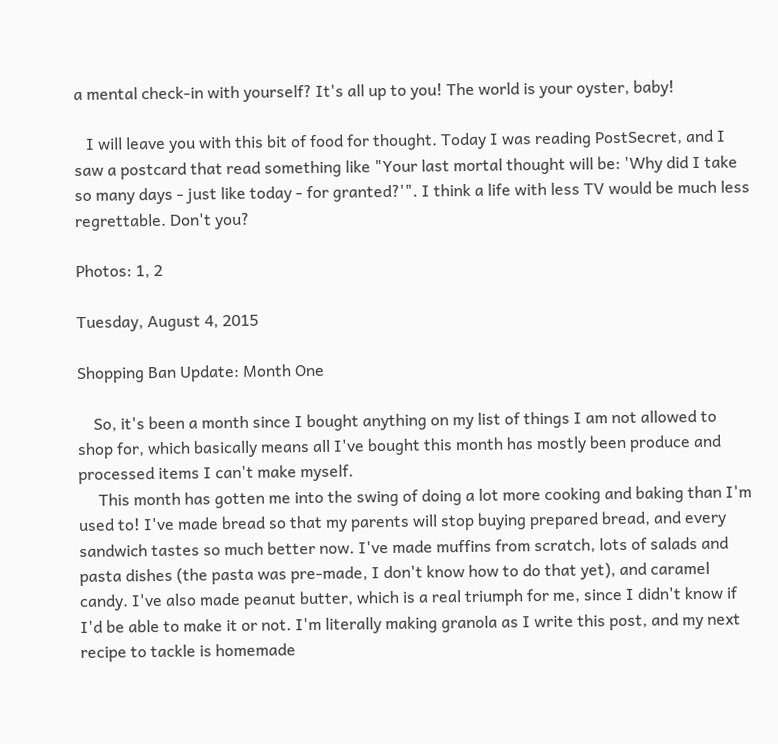a mental check-in with yourself? It's all up to you! The world is your oyster, baby!

   I will leave you with this bit of food for thought. Today I was reading PostSecret, and I saw a postcard that read something like "Your last mortal thought will be: 'Why did I take so many days - just like today - for granted?'". I think a life with less TV would be much less regrettable. Don't you?

Photos: 1, 2

Tuesday, August 4, 2015

Shopping Ban Update: Month One

    So, it's been a month since I bought anything on my list of things I am not allowed to shop for, which basically means all I've bought this month has mostly been produce and processed items I can't make myself.
     This month has gotten me into the swing of doing a lot more cooking and baking than I'm used to! I've made bread so that my parents will stop buying prepared bread, and every sandwich tastes so much better now. I've made muffins from scratch, lots of salads and pasta dishes (the pasta was pre-made, I don't know how to do that yet), and caramel candy. I've also made peanut butter, which is a real triumph for me, since I didn't know if I'd be able to make it or not. I'm literally making granola as I write this post, and my next recipe to tackle is homemade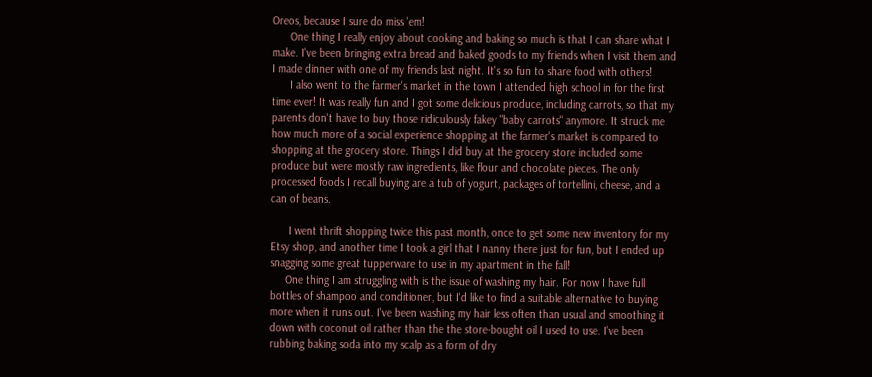Oreos, because I sure do miss 'em!
      One thing I really enjoy about cooking and baking so much is that I can share what I make. I've been bringing extra bread and baked goods to my friends when I visit them and I made dinner with one of my friends last night. It's so fun to share food with others!
      I also went to the farmer's market in the town I attended high school in for the first time ever! It was really fun and I got some delicious produce, including carrots, so that my parents don't have to buy those ridiculously fakey "baby carrots" anymore. It struck me how much more of a social experience shopping at the farmer's market is compared to shopping at the grocery store. Things I did buy at the grocery store included some produce but were mostly raw ingredients, like flour and chocolate pieces. The only processed foods I recall buying are a tub of yogurt, packages of tortellini, cheese, and a can of beans.

      I went thrift shopping twice this past month, once to get some new inventory for my Etsy shop, and another time I took a girl that I nanny there just for fun, but I ended up snagging some great tupperware to use in my apartment in the fall!
     One thing I am struggling with is the issue of washing my hair. For now I have full bottles of shampoo and conditioner, but I'd like to find a suitable alternative to buying more when it runs out. I've been washing my hair less often than usual and smoothing it down with coconut oil rather than the the store-bought oil I used to use. I've been rubbing baking soda into my scalp as a form of dry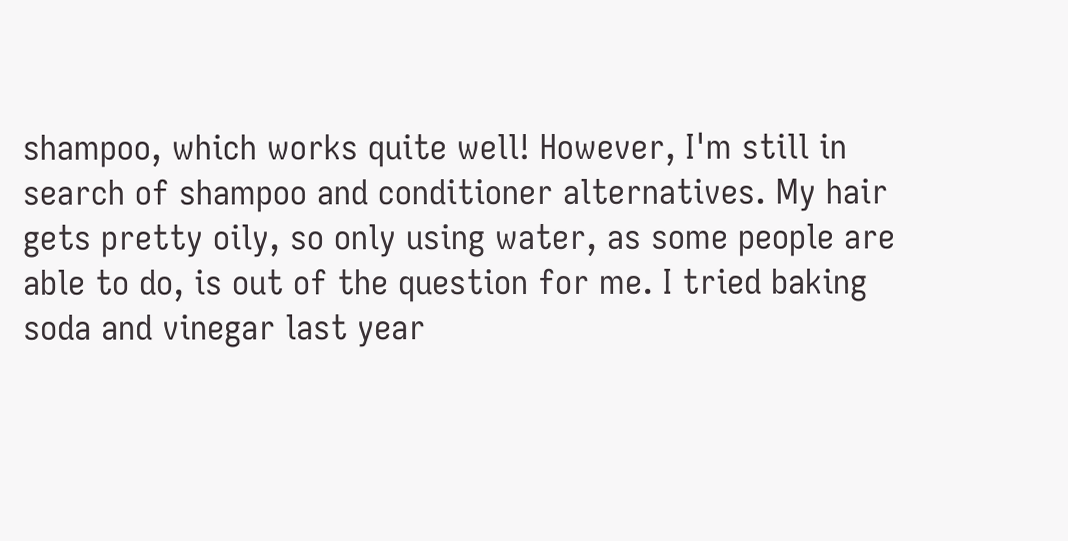shampoo, which works quite well! However, I'm still in search of shampoo and conditioner alternatives. My hair gets pretty oily, so only using water, as some people are able to do, is out of the question for me. I tried baking soda and vinegar last year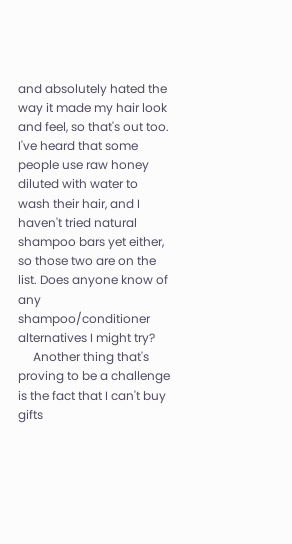and absolutely hated the way it made my hair look and feel, so that's out too. I've heard that some people use raw honey diluted with water to wash their hair, and I haven't tried natural shampoo bars yet either, so those two are on the list. Does anyone know of any shampoo/conditioner alternatives I might try?
     Another thing that's proving to be a challenge is the fact that I can't buy gifts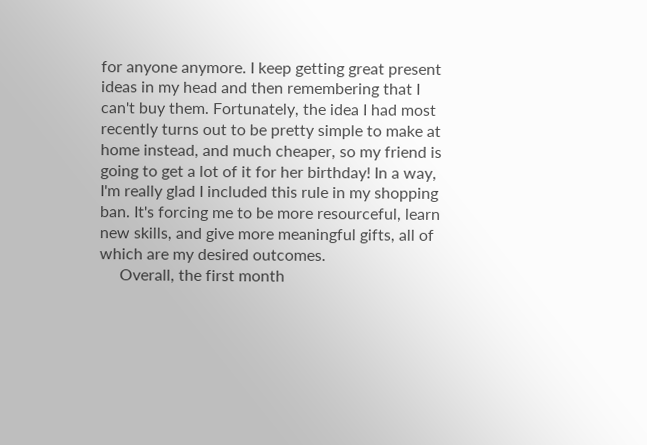for anyone anymore. I keep getting great present ideas in my head and then remembering that I can't buy them. Fortunately, the idea I had most recently turns out to be pretty simple to make at home instead, and much cheaper, so my friend is going to get a lot of it for her birthday! In a way, I'm really glad I included this rule in my shopping ban. It's forcing me to be more resourceful, learn new skills, and give more meaningful gifts, all of which are my desired outcomes.
     Overall, the first month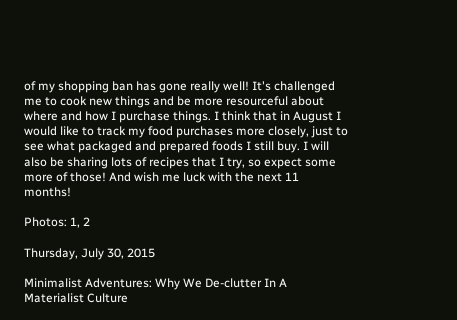of my shopping ban has gone really well! It's challenged me to cook new things and be more resourceful about where and how I purchase things. I think that in August I would like to track my food purchases more closely, just to see what packaged and prepared foods I still buy. I will also be sharing lots of recipes that I try, so expect some more of those! And wish me luck with the next 11 months!

Photos: 1, 2

Thursday, July 30, 2015

Minimalist Adventures: Why We De-clutter In A Materialist Culture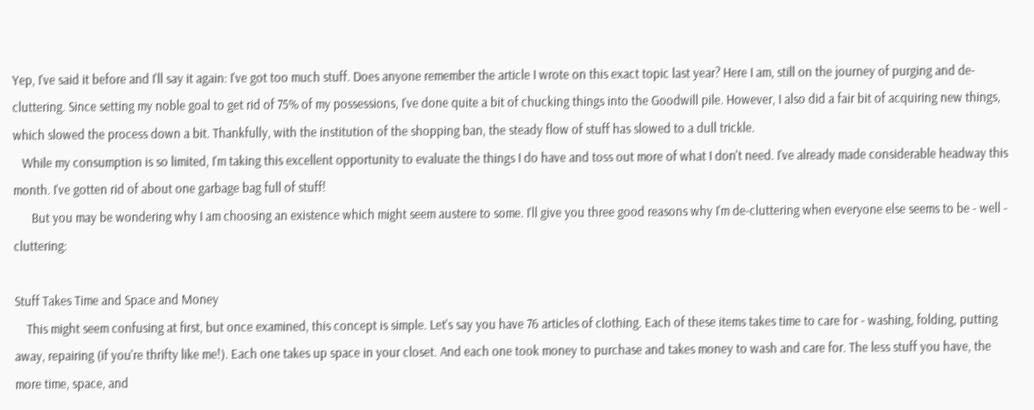Yep, I've said it before and I'll say it again: I've got too much stuff. Does anyone remember the article I wrote on this exact topic last year? Here I am, still on the journey of purging and de-cluttering. Since setting my noble goal to get rid of 75% of my possessions, I've done quite a bit of chucking things into the Goodwill pile. However, I also did a fair bit of acquiring new things, which slowed the process down a bit. Thankfully, with the institution of the shopping ban, the steady flow of stuff has slowed to a dull trickle.
   While my consumption is so limited, I'm taking this excellent opportunity to evaluate the things I do have and toss out more of what I don't need. I've already made considerable headway this month. I've gotten rid of about one garbage bag full of stuff!
      But you may be wondering why I am choosing an existence which might seem austere to some. I'll give you three good reasons why I'm de-cluttering when everyone else seems to be - well - cluttering:

Stuff Takes Time and Space and Money
    This might seem confusing at first, but once examined, this concept is simple. Let's say you have 76 articles of clothing. Each of these items takes time to care for - washing, folding, putting away, repairing (if you're thrifty like me!). Each one takes up space in your closet. And each one took money to purchase and takes money to wash and care for. The less stuff you have, the more time, space, and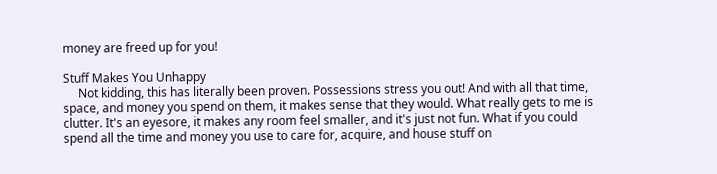money are freed up for you!

Stuff Makes You Unhappy
     Not kidding, this has literally been proven. Possessions stress you out! And with all that time, space, and money you spend on them, it makes sense that they would. What really gets to me is clutter. It's an eyesore, it makes any room feel smaller, and it's just not fun. What if you could spend all the time and money you use to care for, acquire, and house stuff on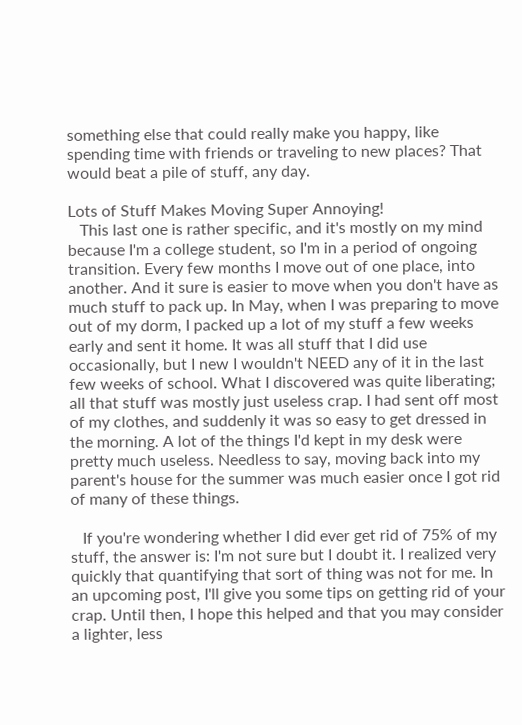something else that could really make you happy, like spending time with friends or traveling to new places? That would beat a pile of stuff, any day.

Lots of Stuff Makes Moving Super Annoying!
   This last one is rather specific, and it's mostly on my mind because I'm a college student, so I'm in a period of ongoing transition. Every few months I move out of one place, into another. And it sure is easier to move when you don't have as much stuff to pack up. In May, when I was preparing to move out of my dorm, I packed up a lot of my stuff a few weeks early and sent it home. It was all stuff that I did use occasionally, but I new I wouldn't NEED any of it in the last few weeks of school. What I discovered was quite liberating; all that stuff was mostly just useless crap. I had sent off most of my clothes, and suddenly it was so easy to get dressed in the morning. A lot of the things I'd kept in my desk were pretty much useless. Needless to say, moving back into my parent's house for the summer was much easier once I got rid of many of these things.

   If you're wondering whether I did ever get rid of 75% of my stuff, the answer is: I'm not sure but I doubt it. I realized very quickly that quantifying that sort of thing was not for me. In an upcoming post, I'll give you some tips on getting rid of your crap. Until then, I hope this helped and that you may consider a lighter, less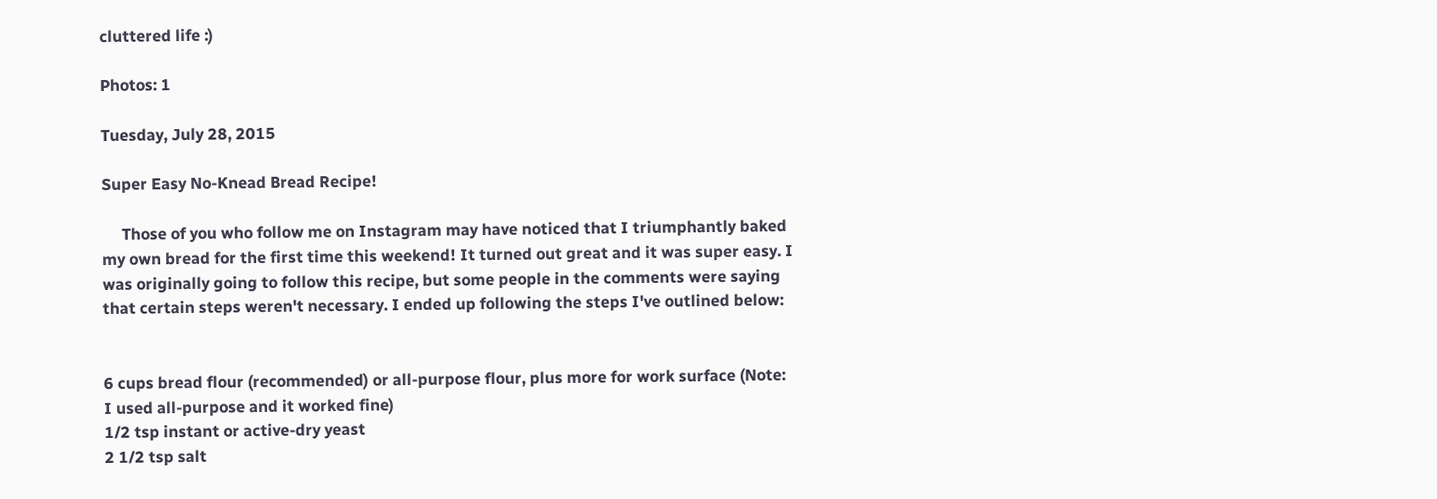cluttered life :)

Photos: 1

Tuesday, July 28, 2015

Super Easy No-Knead Bread Recipe!

     Those of you who follow me on Instagram may have noticed that I triumphantly baked my own bread for the first time this weekend! It turned out great and it was super easy. I was originally going to follow this recipe, but some people in the comments were saying that certain steps weren't necessary. I ended up following the steps I've outlined below:


6 cups bread flour (recommended) or all-purpose flour, plus more for work surface (Note: I used all-purpose and it worked fine)
1/2 tsp instant or active-dry yeast
2 1/2 tsp salt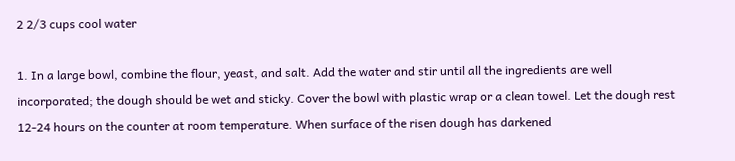2 2/3 cups cool water

1. In a large bowl, combine the flour, yeast, and salt. Add the water and stir until all the ingredients are well incorporated; the dough should be wet and sticky. Cover the bowl with plastic wrap or a clean towel. Let the dough rest 12-24 hours on the counter at room temperature. When surface of the risen dough has darkened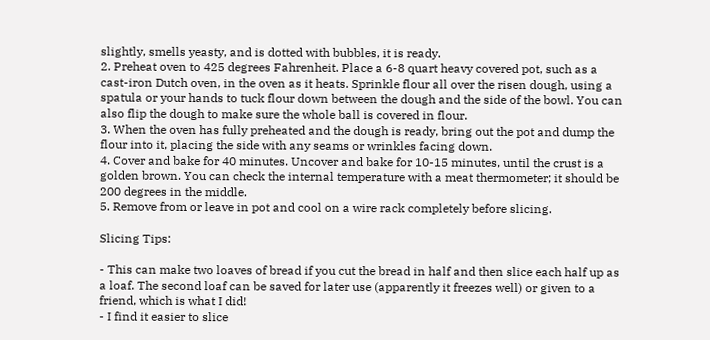slightly, smells yeasty, and is dotted with bubbles, it is ready.
2. Preheat oven to 425 degrees Fahrenheit. Place a 6-8 quart heavy covered pot, such as a cast-iron Dutch oven, in the oven as it heats. Sprinkle flour all over the risen dough, using a spatula or your hands to tuck flour down between the dough and the side of the bowl. You can also flip the dough to make sure the whole ball is covered in flour.
3. When the oven has fully preheated and the dough is ready, bring out the pot and dump the flour into it, placing the side with any seams or wrinkles facing down.
4. Cover and bake for 40 minutes. Uncover and bake for 10-15 minutes, until the crust is a golden brown. You can check the internal temperature with a meat thermometer; it should be 200 degrees in the middle.
5. Remove from or leave in pot and cool on a wire rack completely before slicing.

Slicing Tips:

- This can make two loaves of bread if you cut the bread in half and then slice each half up as a loaf. The second loaf can be saved for later use (apparently it freezes well) or given to a friend, which is what I did!
- I find it easier to slice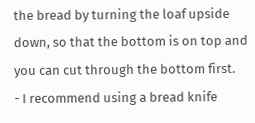the bread by turning the loaf upside down, so that the bottom is on top and you can cut through the bottom first.
- I recommend using a bread knife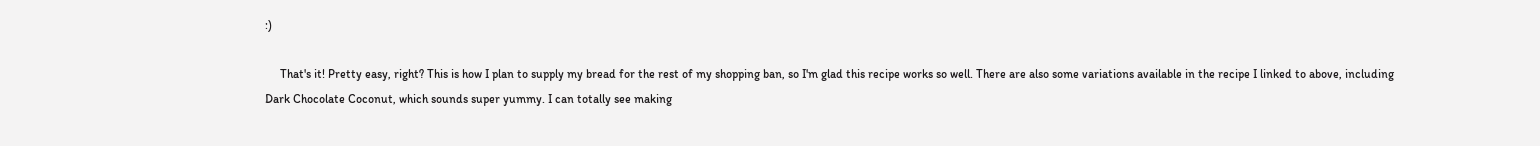:)

     That's it! Pretty easy, right? This is how I plan to supply my bread for the rest of my shopping ban, so I'm glad this recipe works so well. There are also some variations available in the recipe I linked to above, including Dark Chocolate Coconut, which sounds super yummy. I can totally see making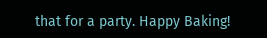that for a party. Happy Baking!